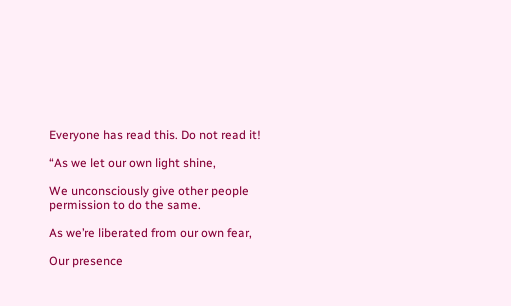Everyone has read this. Do not read it!

“As we let our own light shine,

We unconsciously give other people permission to do the same.

As we’re liberated from our own fear,

Our presence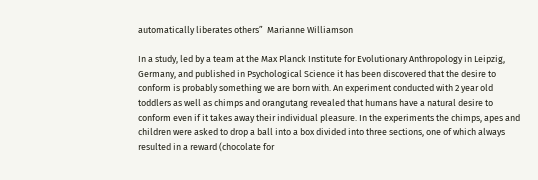automatically liberates others”  Marianne Williamson

In a study, led by a team at the Max Planck Institute for Evolutionary Anthropology in Leipzig, Germany, and published in Psychological Science it has been discovered that the desire to conform is probably something we are born with. An experiment conducted with 2 year old toddlers as well as chimps and orangutang revealed that humans have a natural desire to conform even if it takes away their individual pleasure. In the experiments the chimps, apes and children were asked to drop a ball into a box divided into three sections, one of which always resulted in a reward (chocolate for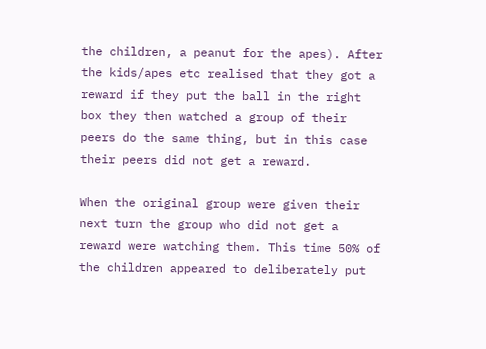the children, a peanut for the apes). After the kids/apes etc realised that they got a reward if they put the ball in the right box they then watched a group of their peers do the same thing, but in this case their peers did not get a reward.

When the original group were given their next turn the group who did not get a reward were watching them. This time 50% of the children appeared to deliberately put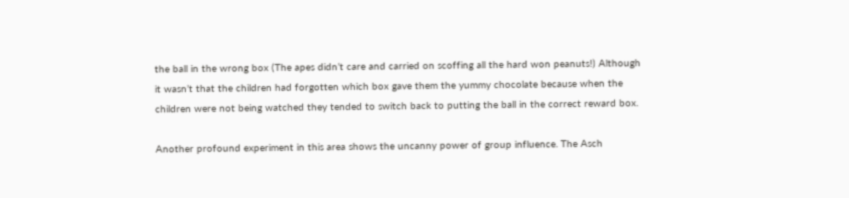the ball in the wrong box (The apes didn’t care and carried on scoffing all the hard won peanuts!) Although it wasn’t that the children had forgotten which box gave them the yummy chocolate because when the children were not being watched they tended to switch back to putting the ball in the correct reward box.

Another profound experiment in this area shows the uncanny power of group influence. The Asch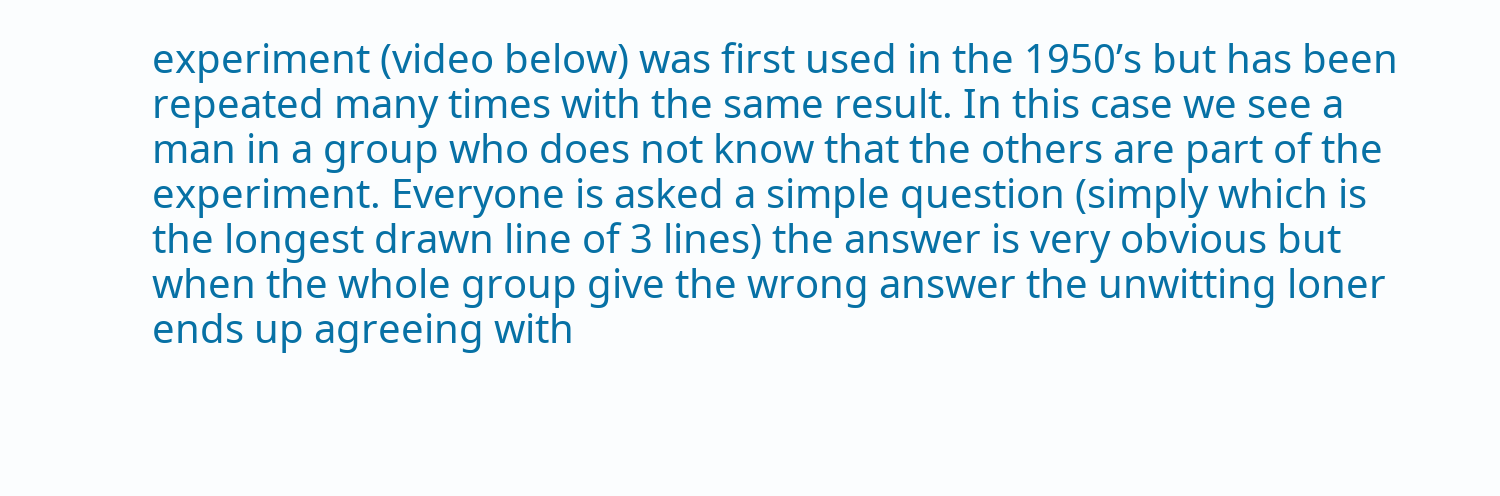experiment (video below) was first used in the 1950’s but has been repeated many times with the same result. In this case we see a man in a group who does not know that the others are part of the experiment. Everyone is asked a simple question (simply which is the longest drawn line of 3 lines) the answer is very obvious but when the whole group give the wrong answer the unwitting loner ends up agreeing with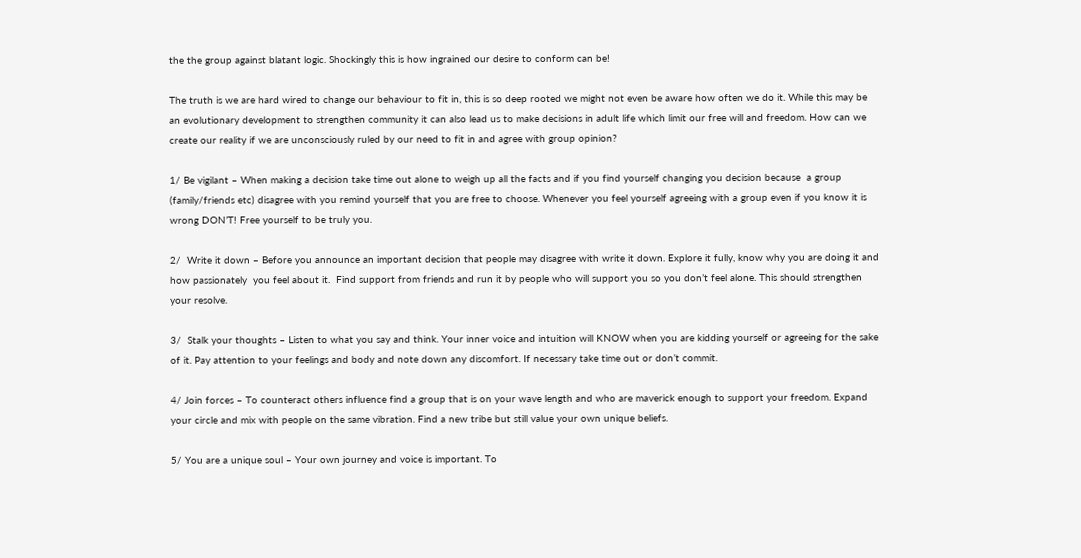the the group against blatant logic. Shockingly this is how ingrained our desire to conform can be!

The truth is we are hard wired to change our behaviour to fit in, this is so deep rooted we might not even be aware how often we do it. While this may be an evolutionary development to strengthen community it can also lead us to make decisions in adult life which limit our free will and freedom. How can we create our reality if we are unconsciously ruled by our need to fit in and agree with group opinion?

1/ Be vigilant – When making a decision take time out alone to weigh up all the facts and if you find yourself changing you decision because  a group (family/friends etc) disagree with you remind yourself that you are free to choose. Whenever you feel yourself agreeing with a group even if you know it is wrong DON’T! Free yourself to be truly you.

2/  Write it down – Before you announce an important decision that people may disagree with write it down. Explore it fully, know why you are doing it and how passionately  you feel about it.  Find support from friends and run it by people who will support you so you don’t feel alone. This should strengthen your resolve.

3/  Stalk your thoughts – Listen to what you say and think. Your inner voice and intuition will KNOW when you are kidding yourself or agreeing for the sake of it. Pay attention to your feelings and body and note down any discomfort. If necessary take time out or don’t commit.

4/ Join forces – To counteract others influence find a group that is on your wave length and who are maverick enough to support your freedom. Expand your circle and mix with people on the same vibration. Find a new tribe but still value your own unique beliefs.

5/ You are a unique soul – Your own journey and voice is important. To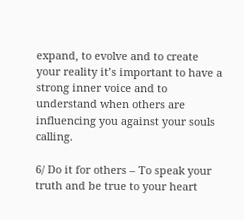expand, to evolve and to create your reality it’s important to have a strong inner voice and to understand when others are influencing you against your souls calling.

6/ Do it for others – To speak your truth and be true to your heart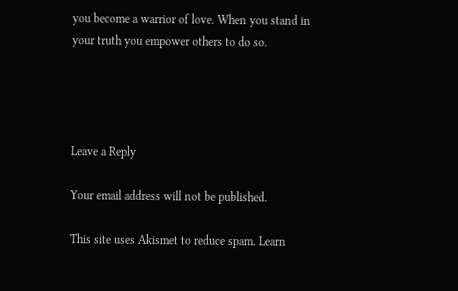you become a warrior of love. When you stand in your truth you empower others to do so.




Leave a Reply

Your email address will not be published.

This site uses Akismet to reduce spam. Learn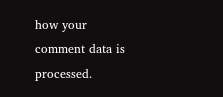how your comment data is processed.